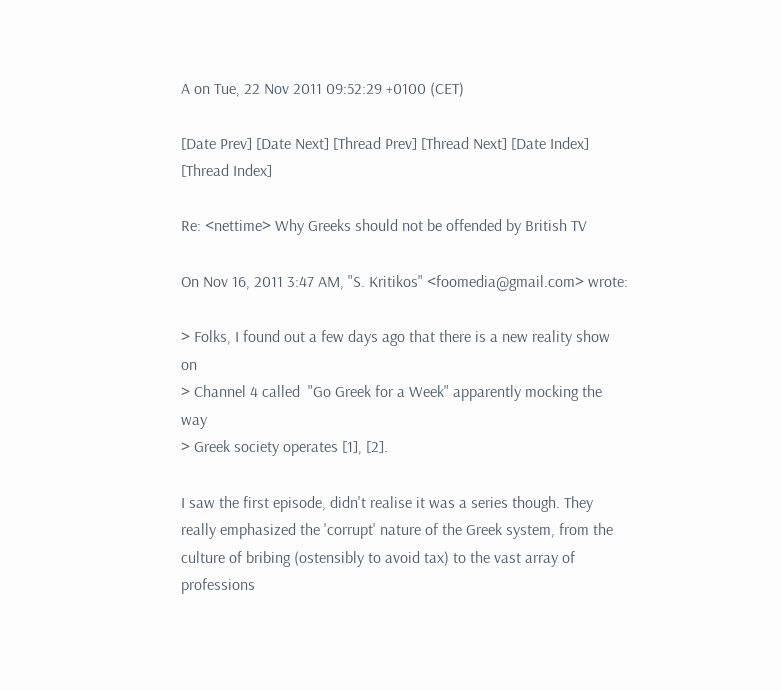A on Tue, 22 Nov 2011 09:52:29 +0100 (CET)

[Date Prev] [Date Next] [Thread Prev] [Thread Next] [Date Index] [Thread Index]

Re: <nettime> Why Greeks should not be offended by British TV

On Nov 16, 2011 3:47 AM, "S. Kritikos" <foomedia@gmail.com> wrote:

> Folks, I found out a few days ago that there is a new reality show on
> Channel 4 called  "Go Greek for a Week" apparently mocking the way
> Greek society operates [1], [2].

I saw the first episode, didn't realise it was a series though. They
really emphasized the 'corrupt' nature of the Greek system, from the
culture of bribing (ostensibly to avoid tax) to the vast array of
professions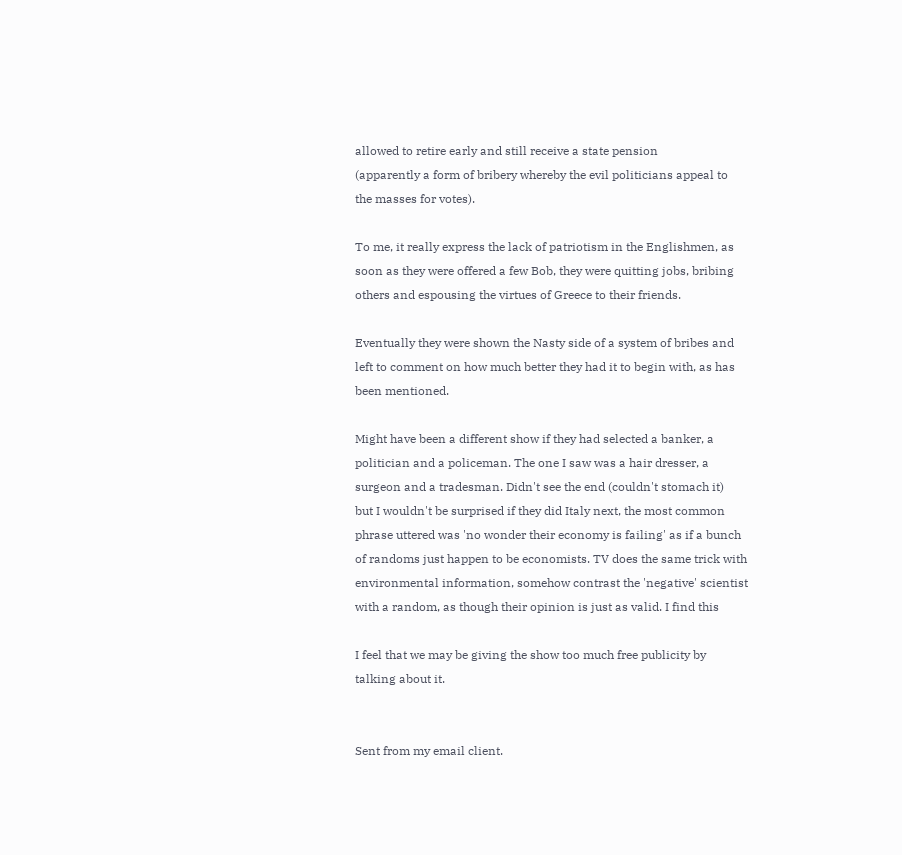allowed to retire early and still receive a state pension
(apparently a form of bribery whereby the evil politicians appeal to
the masses for votes).

To me, it really express the lack of patriotism in the Englishmen, as
soon as they were offered a few Bob, they were quitting jobs, bribing
others and espousing the virtues of Greece to their friends.

Eventually they were shown the Nasty side of a system of bribes and
left to comment on how much better they had it to begin with, as has
been mentioned.

Might have been a different show if they had selected a banker, a
politician and a policeman. The one I saw was a hair dresser, a
surgeon and a tradesman. Didn't see the end (couldn't stomach it)
but I wouldn't be surprised if they did Italy next, the most common
phrase uttered was 'no wonder their economy is failing' as if a bunch
of randoms just happen to be economists. TV does the same trick with
environmental information, somehow contrast the 'negative' scientist
with a random, as though their opinion is just as valid. I find this

I feel that we may be giving the show too much free publicity by
talking about it.


Sent from my email client.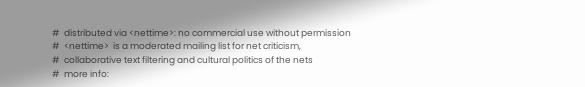#  distributed via <nettime>: no commercial use without permission
#  <nettime>  is a moderated mailing list for net criticism,
#  collaborative text filtering and cultural politics of the nets
#  more info: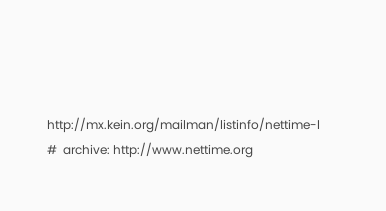http://mx.kein.org/mailman/listinfo/nettime-l
#  archive: http://www.nettime.org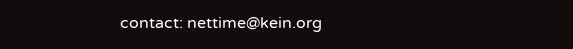contact: nettime@kein.org